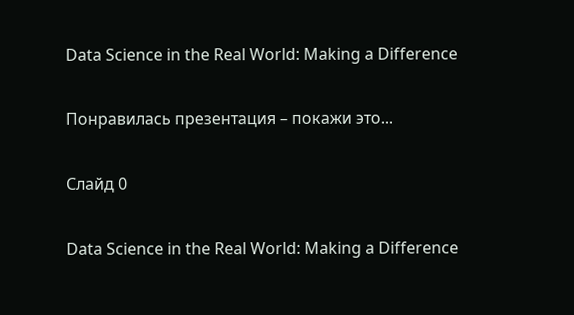Data Science in the Real World: Making a Difference

Понравилась презентация – покажи это...

Слайд 0

Data Science in the Real World: Making a Difference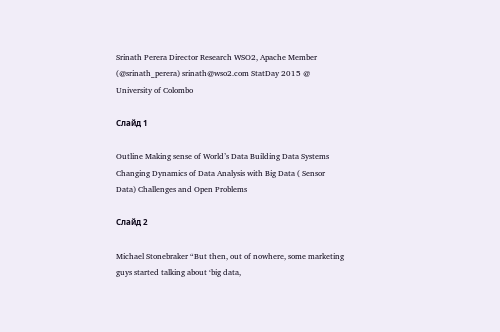Srinath Perera Director Research WSO2, Apache Member (@srinath_perera) srinath@wso2.com StatDay 2015 @ University of Colombo

Слайд 1

Outline Making sense of World’s Data Building Data Systems Changing Dynamics of Data Analysis with Big Data ( Sensor Data) Challenges and Open Problems

Слайд 2

Michael Stonebraker “But then, out of nowhere, some marketing guys started talking about ‘big data,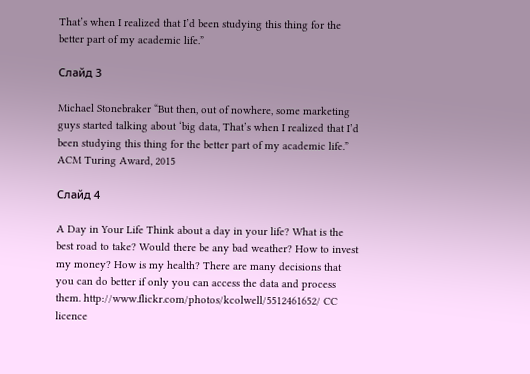That’s when I realized that I’d been studying this thing for the better part of my academic life.”

Слайд 3

Michael Stonebraker “But then, out of nowhere, some marketing guys started talking about ‘big data, That’s when I realized that I’d been studying this thing for the better part of my academic life.” ACM Turing Award, 2015

Слайд 4

A Day in Your Life Think about a day in your life? What is the best road to take? Would there be any bad weather? How to invest my money? How is my health? There are many decisions that you can do better if only you can access the data and process them. http://www.flickr.com/photos/kcolwell/5512461652/ CC licence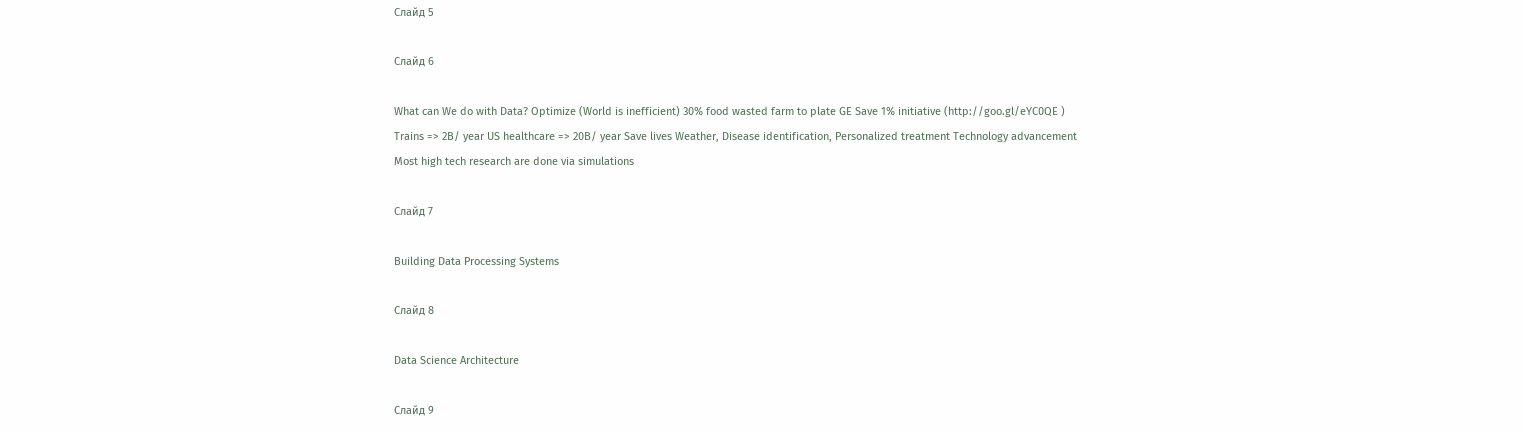Слайд 5

Слайд 6

What can We do with Data? Optimize (World is inefficient) 30% food wasted farm to plate GE Save 1% initiative (http://goo.gl/eYC0QE ) Trains => 2B/ year US healthcare => 20B/ year Save lives Weather, Disease identification, Personalized treatment Technology advancement Most high tech research are done via simulations

Слайд 7

Building Data Processing Systems

Слайд 8

Data Science Architecture

Слайд 9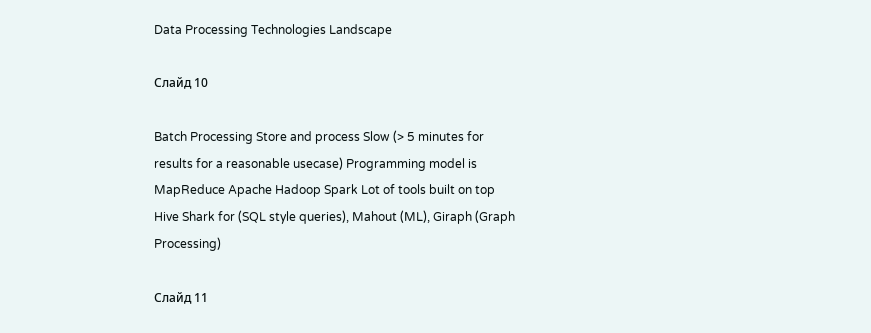Data Processing Technologies Landscape

Слайд 10

Batch Processing Store and process Slow (> 5 minutes for results for a reasonable usecase) Programming model is MapReduce Apache Hadoop Spark Lot of tools built on top Hive Shark for (SQL style queries), Mahout (ML), Giraph (Graph Processing)

Слайд 11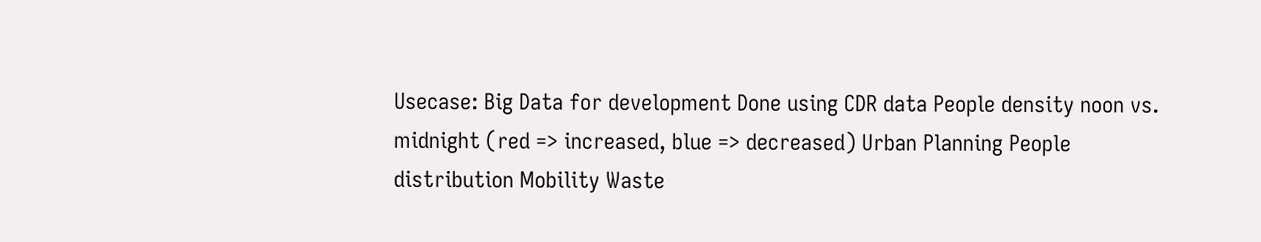Usecase: Big Data for development Done using CDR data People density noon vs. midnight (red => increased, blue => decreased) Urban Planning People distribution Mobility Waste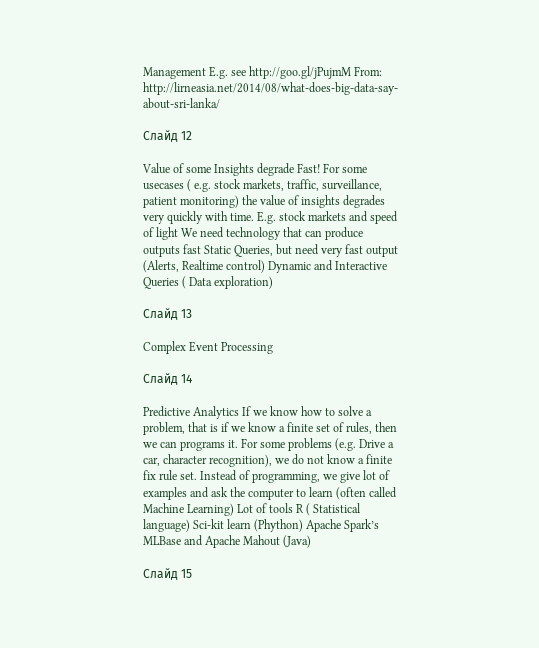Management E.g. see http://goo.gl/jPujmM From: http://lirneasia.net/2014/08/what-does-big-data-say-about-sri-lanka/

Слайд 12

Value of some Insights degrade Fast! For some usecases ( e.g. stock markets, traffic, surveillance, patient monitoring) the value of insights degrades very quickly with time. E.g. stock markets and speed of light We need technology that can produce outputs fast Static Queries, but need very fast output (Alerts, Realtime control) Dynamic and Interactive Queries ( Data exploration)

Слайд 13

Complex Event Processing

Слайд 14

Predictive Analytics If we know how to solve a problem, that is if we know a finite set of rules, then we can programs it. For some problems (e.g. Drive a car, character recognition), we do not know a finite fix rule set. Instead of programming, we give lot of examples and ask the computer to learn (often called Machine Learning) Lot of tools R ( Statistical language) Sci-kit learn (Phython) Apache Spark’s MLBase and Apache Mahout (Java)

Слайд 15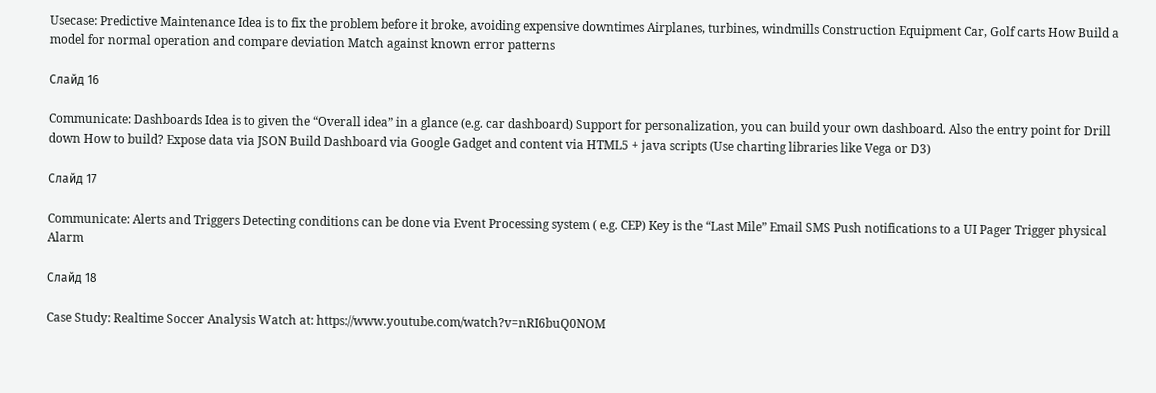Usecase: Predictive Maintenance Idea is to fix the problem before it broke, avoiding expensive downtimes Airplanes, turbines, windmills Construction Equipment Car, Golf carts How Build a model for normal operation and compare deviation Match against known error patterns

Слайд 16

Communicate: Dashboards Idea is to given the “Overall idea” in a glance (e.g. car dashboard) Support for personalization, you can build your own dashboard. Also the entry point for Drill down How to build? Expose data via JSON Build Dashboard via Google Gadget and content via HTML5 + java scripts (Use charting libraries like Vega or D3)

Слайд 17

Communicate: Alerts and Triggers Detecting conditions can be done via Event Processing system ( e.g. CEP) Key is the “Last Mile” Email SMS Push notifications to a UI Pager Trigger physical Alarm

Слайд 18

Case Study: Realtime Soccer Analysis Watch at: https://www.youtube.com/watch?v=nRI6buQ0NOM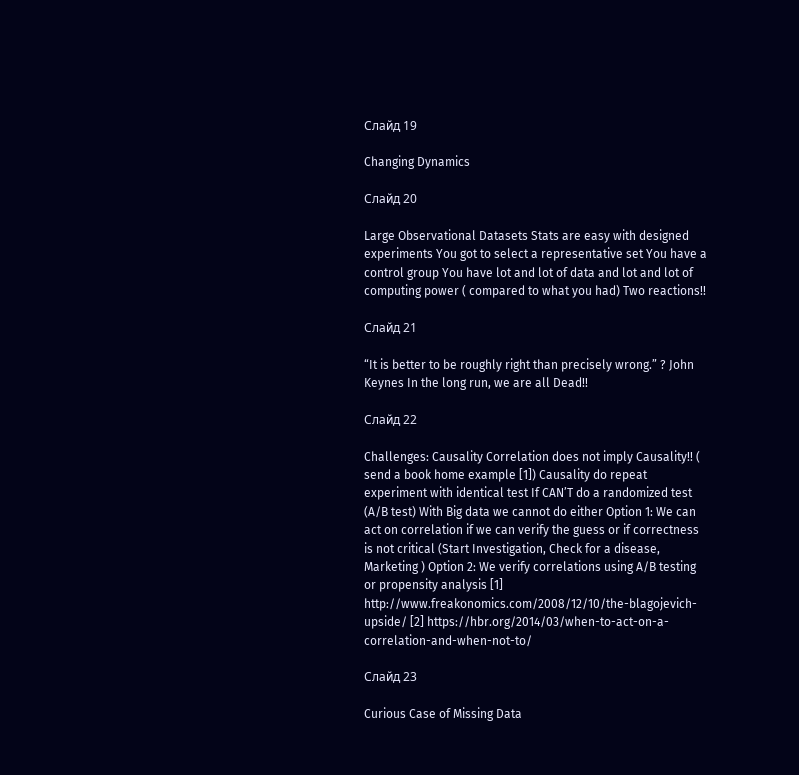Слайд 19

Changing Dynamics

Слайд 20

Large Observational Datasets Stats are easy with designed experiments You got to select a representative set You have a control group You have lot and lot of data and lot and lot of computing power ( compared to what you had) Two reactions!!

Слайд 21

“It is better to be roughly right than precisely wrong.” ? John Keynes In the long run, we are all Dead!!

Слайд 22

Challenges: Causality Correlation does not imply Causality!! ( send a book home example [1]) Causality do repeat experiment with identical test If CAN’T do a randomized test (A/B test) With Big data we cannot do either Option 1: We can act on correlation if we can verify the guess or if correctness is not critical (Start Investigation, Check for a disease, Marketing ) Option 2: We verify correlations using A/B testing or propensity analysis [1] http://www.freakonomics.com/2008/12/10/the-blagojevich-upside/ [2] https://hbr.org/2014/03/when-to-act-on-a-correlation-and-when-not-to/

Слайд 23

Curious Case of Missing Data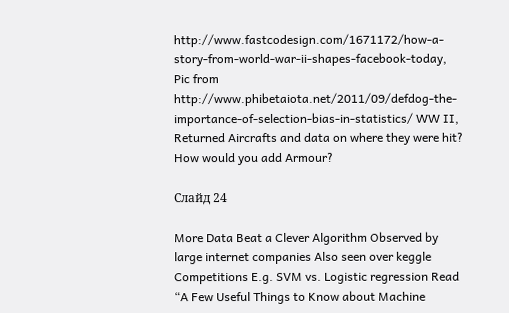http://www.fastcodesign.com/1671172/how-a-story-from-world-war-ii-shapes-facebook-today, Pic from http://www.phibetaiota.net/2011/09/defdog-the-importance-of-selection-bias-in-statistics/ WW II, Returned Aircrafts and data on where they were hit? How would you add Armour?

Слайд 24

More Data Beat a Clever Algorithm Observed by large internet companies Also seen over keggle Competitions E.g. SVM vs. Logistic regression Read “A Few Useful Things to Know about Machine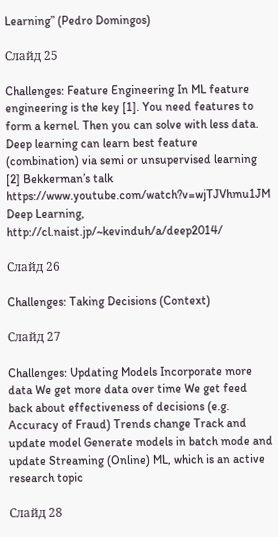Learning” (Pedro Domingos)

Слайд 25

Challenges: Feature Engineering In ML feature engineering is the key [1]. You need features to form a kernel. Then you can solve with less data. Deep learning can learn best feature (combination) via semi or unsupervised learning [2] Bekkerman’s talk https://www.youtube.com/watch?v=wjTJVhmu1JM Deep Learning, http://cl.naist.jp/~kevinduh/a/deep2014/

Слайд 26

Challenges: Taking Decisions (Context)

Слайд 27

Challenges: Updating Models Incorporate more data We get more data over time We get feed back about effectiveness of decisions (e.g. Accuracy of Fraud) Trends change Track and update model Generate models in batch mode and update Streaming (Online) ML, which is an active research topic

Слайд 28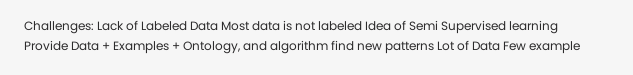Challenges: Lack of Labeled Data Most data is not labeled Idea of Semi Supervised learning Provide Data + Examples + Ontology, and algorithm find new patterns Lot of Data Few example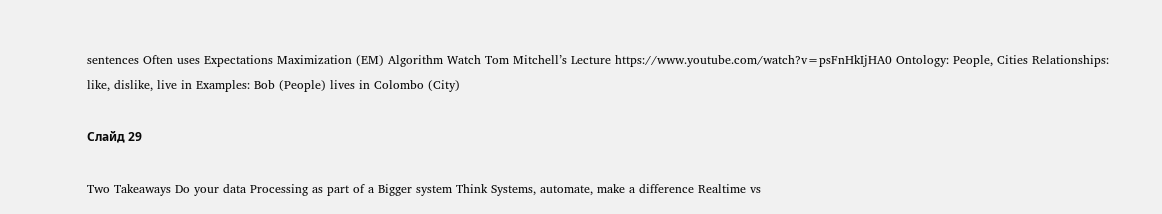sentences Often uses Expectations Maximization (EM) Algorithm Watch Tom Mitchell’s Lecture https://www.youtube.com/watch?v=psFnHkIjHA0 Ontology: People, Cities Relationships: like, dislike, live in Examples: Bob (People) lives in Colombo (City)

Слайд 29

Two Takeaways Do your data Processing as part of a Bigger system Think Systems, automate, make a difference Realtime vs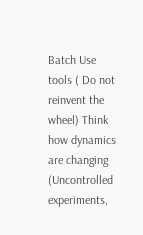Batch Use tools ( Do not reinvent the wheel) Think how dynamics are changing (Uncontrolled experiments,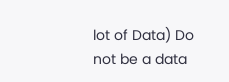lot of Data) Do not be a data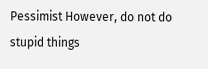Pessimist However, do not do stupid things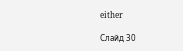either

Слайд 30